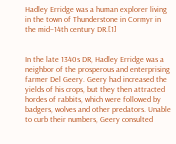Hadley Erridge was a human explorer living in the town of Thunderstone in Cormyr in the mid–14th century DR.[1]


In the late 1340s DR, Hadley Erridge was a neighbor of the prosperous and enterprising farmer Del Geery. Geery had increased the yields of his crops, but they then attracted hordes of rabbits, which were followed by badgers, wolves and other predators. Unable to curb their numbers, Geery consulted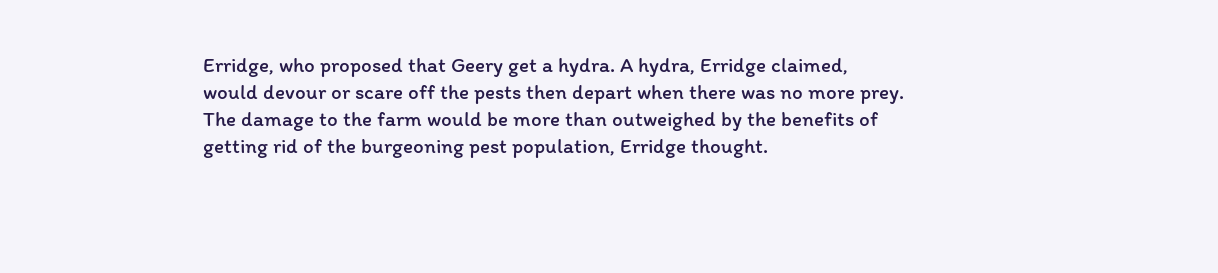Erridge, who proposed that Geery get a hydra. A hydra, Erridge claimed, would devour or scare off the pests then depart when there was no more prey. The damage to the farm would be more than outweighed by the benefits of getting rid of the burgeoning pest population, Erridge thought.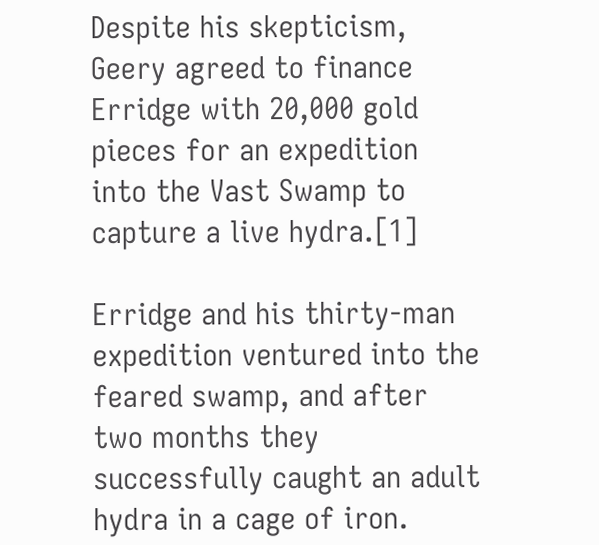Despite his skepticism, Geery agreed to finance Erridge with 20,000 gold pieces for an expedition into the Vast Swamp to capture a live hydra.[1]

Erridge and his thirty-man expedition ventured into the feared swamp, and after two months they successfully caught an adult hydra in a cage of iron.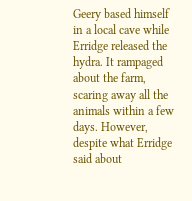Geery based himself in a local cave while Erridge released the hydra. It rampaged about the farm, scaring away all the animals within a few days. However, despite what Erridge said about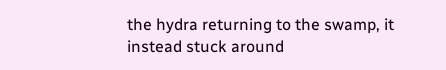the hydra returning to the swamp, it instead stuck around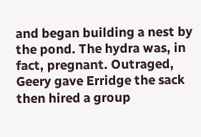and began building a nest by the pond. The hydra was, in fact, pregnant. Outraged, Geery gave Erridge the sack then hired a group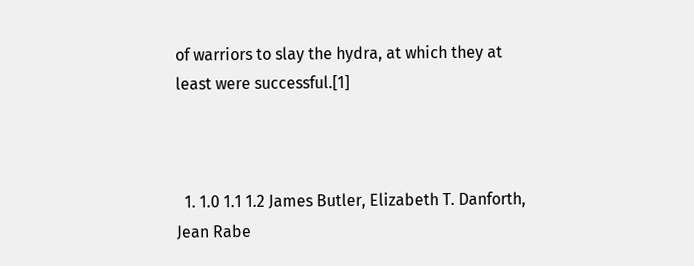of warriors to slay the hydra, at which they at least were successful.[1]



  1. 1.0 1.1 1.2 James Butler, Elizabeth T. Danforth, Jean Rabe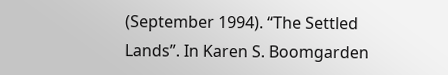(September 1994). “The Settled Lands”. In Karen S. Boomgarden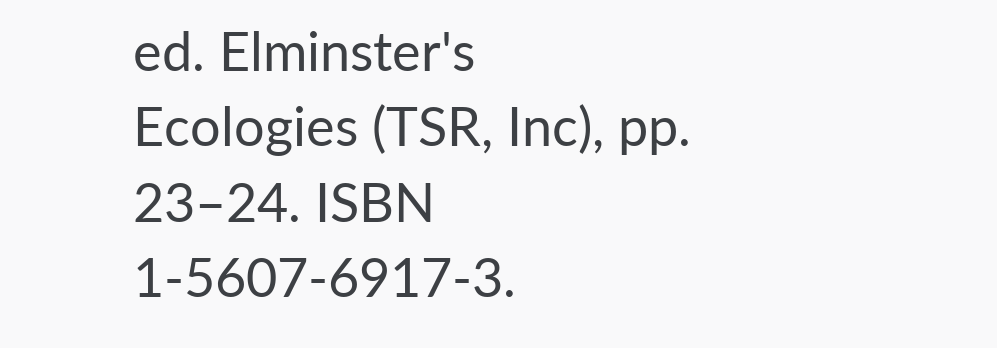ed. Elminster's Ecologies (TSR, Inc), pp. 23–24. ISBN 1-5607-6917-3.